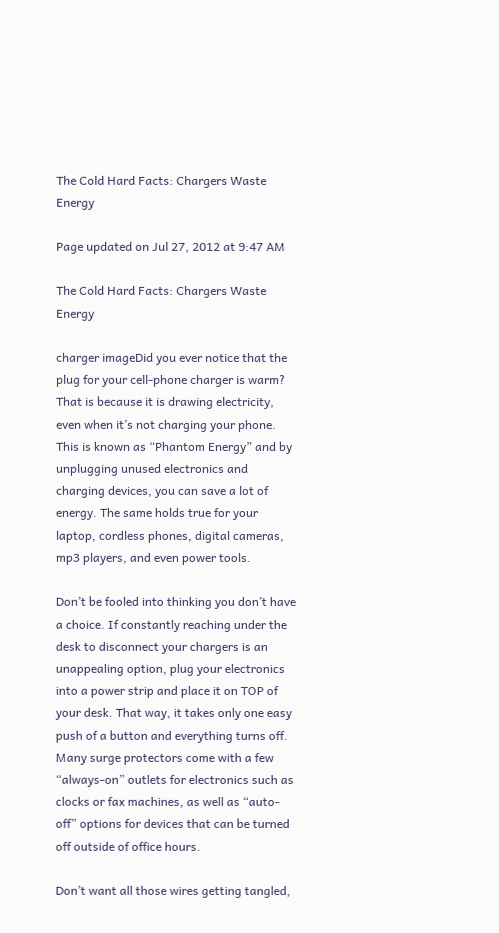The Cold Hard Facts: Chargers Waste Energy

Page updated on Jul 27, 2012 at 9:47 AM

The Cold Hard Facts: Chargers Waste Energy

charger imageDid you ever notice that the plug for your cell-phone charger is warm?  That is because it is drawing electricity, even when it’s not charging your phone.  This is known as “Phantom Energy” and by unplugging unused electronics and charging devices, you can save a lot of energy. The same holds true for your laptop, cordless phones, digital cameras, mp3 players, and even power tools.

Don’t be fooled into thinking you don’t have a choice. If constantly reaching under the desk to disconnect your chargers is an unappealing option, plug your electronics into a power strip and place it on TOP of your desk. That way, it takes only one easy push of a button and everything turns off. Many surge protectors come with a few “always-on” outlets for electronics such as clocks or fax machines, as well as “auto-off” options for devices that can be turned off outside of office hours.

Don’t want all those wires getting tangled,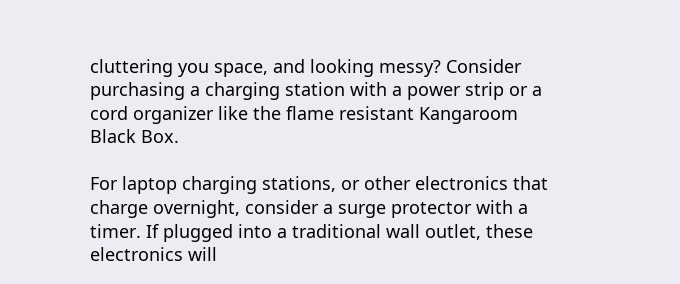cluttering you space, and looking messy? Consider purchasing a charging station with a power strip or a cord organizer like the flame resistant Kangaroom Black Box.

For laptop charging stations, or other electronics that charge overnight, consider a surge protector with a timer. If plugged into a traditional wall outlet, these electronics will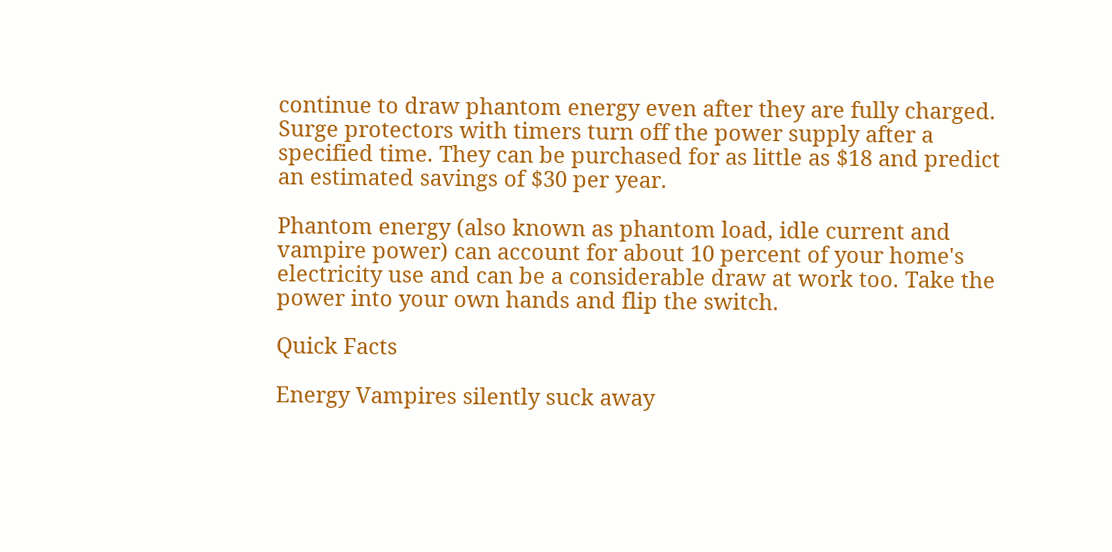continue to draw phantom energy even after they are fully charged. Surge protectors with timers turn off the power supply after a specified time. They can be purchased for as little as $18 and predict an estimated savings of $30 per year.

Phantom energy (also known as phantom load, idle current and vampire power) can account for about 10 percent of your home's electricity use and can be a considerable draw at work too. Take the power into your own hands and flip the switch.

Quick Facts

Energy Vampires silently suck away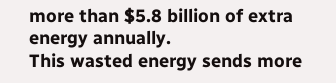more than $5.8 billion of extra energy annually.
This wasted energy sends more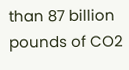than 87 billion pounds of CO2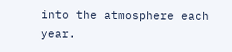into the atmosphere each year.